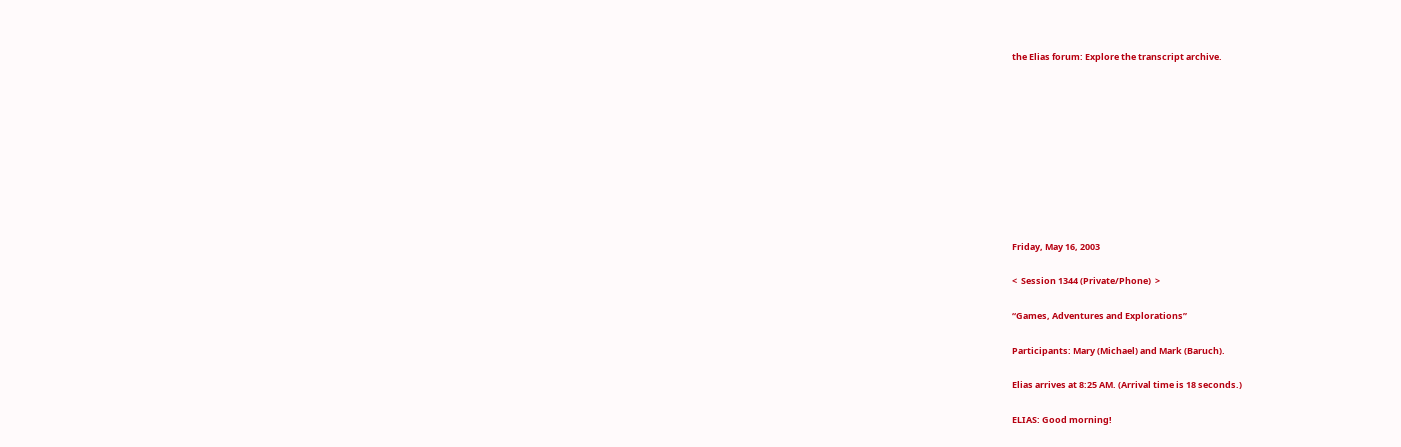the Elias forum: Explore the transcript archive.










Friday, May 16, 2003

<  Session 1344 (Private/Phone)  >

“Games, Adventures and Explorations”

Participants: Mary (Michael) and Mark (Baruch).

Elias arrives at 8:25 AM. (Arrival time is 18 seconds.)

ELIAS: Good morning!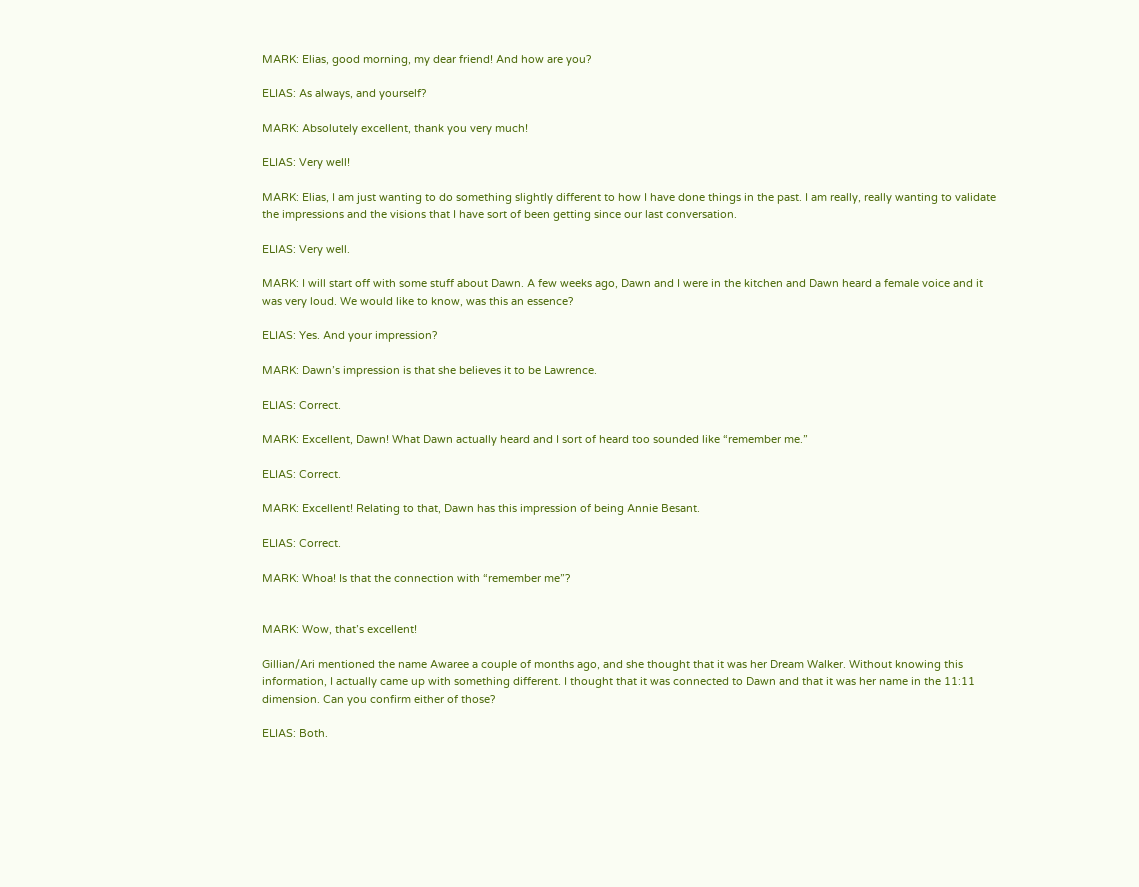MARK: Elias, good morning, my dear friend! And how are you?

ELIAS: As always, and yourself?

MARK: Absolutely excellent, thank you very much!

ELIAS: Very well!

MARK: Elias, I am just wanting to do something slightly different to how I have done things in the past. I am really, really wanting to validate the impressions and the visions that I have sort of been getting since our last conversation.

ELIAS: Very well.

MARK: I will start off with some stuff about Dawn. A few weeks ago, Dawn and I were in the kitchen and Dawn heard a female voice and it was very loud. We would like to know, was this an essence?

ELIAS: Yes. And your impression?

MARK: Dawn’s impression is that she believes it to be Lawrence.

ELIAS: Correct.

MARK: Excellent, Dawn! What Dawn actually heard and I sort of heard too sounded like “remember me.”

ELIAS: Correct.

MARK: Excellent! Relating to that, Dawn has this impression of being Annie Besant.

ELIAS: Correct.

MARK: Whoa! Is that the connection with “remember me”?


MARK: Wow, that’s excellent!

Gillian/Ari mentioned the name Awaree a couple of months ago, and she thought that it was her Dream Walker. Without knowing this information, I actually came up with something different. I thought that it was connected to Dawn and that it was her name in the 11:11 dimension. Can you confirm either of those?

ELIAS: Both.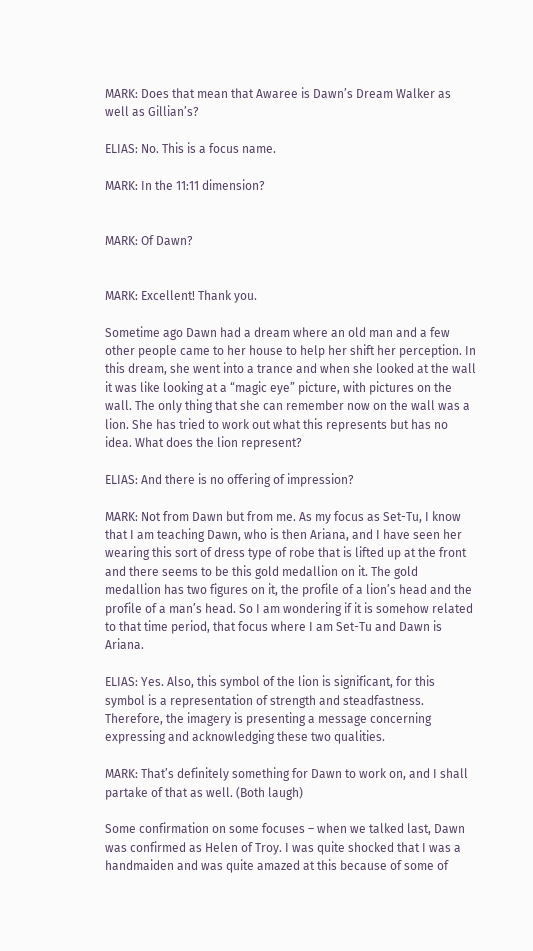MARK: Does that mean that Awaree is Dawn’s Dream Walker as well as Gillian’s?

ELIAS: No. This is a focus name.

MARK: In the 11:11 dimension?


MARK: Of Dawn?


MARK: Excellent! Thank you.

Sometime ago Dawn had a dream where an old man and a few other people came to her house to help her shift her perception. In this dream, she went into a trance and when she looked at the wall it was like looking at a “magic eye” picture, with pictures on the wall. The only thing that she can remember now on the wall was a lion. She has tried to work out what this represents but has no idea. What does the lion represent?

ELIAS: And there is no offering of impression?

MARK: Not from Dawn but from me. As my focus as Set-Tu, I know that I am teaching Dawn, who is then Ariana, and I have seen her wearing this sort of dress type of robe that is lifted up at the front and there seems to be this gold medallion on it. The gold medallion has two figures on it, the profile of a lion’s head and the profile of a man’s head. So I am wondering if it is somehow related to that time period, that focus where I am Set-Tu and Dawn is Ariana.

ELIAS: Yes. Also, this symbol of the lion is significant, for this symbol is a representation of strength and steadfastness. Therefore, the imagery is presenting a message concerning expressing and acknowledging these two qualities.

MARK: That’s definitely something for Dawn to work on, and I shall partake of that as well. (Both laugh)

Some confirmation on some focuses – when we talked last, Dawn was confirmed as Helen of Troy. I was quite shocked that I was a handmaiden and was quite amazed at this because of some of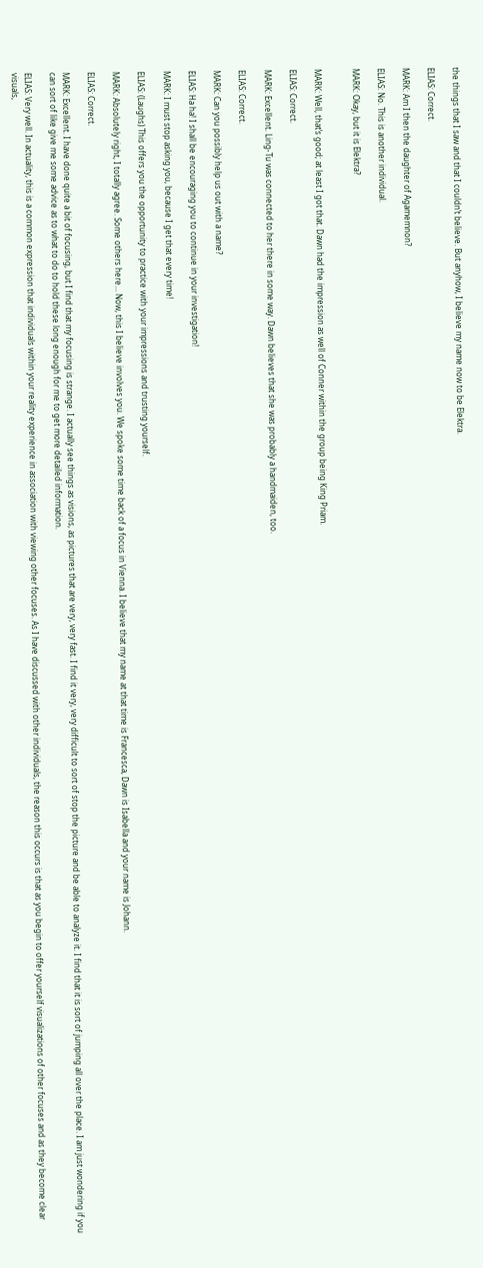the things that I saw and that I couldn’t believe. But anyhow, I believe my name now to be Elektra.

ELIAS: Correct.

MARK: Am I then the daughter of Agamemnon?

ELIAS: No. This is another individual.

MARK: Okay, but it is Elektra?


MARK: Well, that’s good; at least I got that. Dawn had the impression as well of Conner within the group being King Priam.

ELIAS: Correct.

MARK: Excellent. Ling-Tu was connected to her there in some way. Dawn believes that she was probably a handmaiden, too.

ELIAS: Correct.

MARK: Can you possibly help us out with a name?

ELIAS: Ha ha! I shall be encouraging you to continue in your investigation!

MARK: I must stop asking you, because I get that every time!

ELIAS: (Laughs) This offers you the opportunity to practice with your impressions and trusting yourself.

MARK: Absolutely right, I totally agree. Some others here... Now, this I believe involves you. We spoke some time back of a focus in Vienna. I believe that my name at that time is Francesca, Dawn is Isabella and your name is Johann.

ELIAS: Correct.

MARK: Excellent. I have done quite a bit of focusing, but I find that my focusing is strange. I actually see things as visions, as pictures that are very, very fast. I find it very, very difficult to sort of stop the picture and be able to analyze it. I find that it is sort of jumping all over the place. I am just wondering if you can sort of like give me some advice as to what to do to hold these long enough for me to get more detailed information.

ELIAS: Very well. In actuality, this is a common expression that individuals within your reality experience in association with viewing other focuses. As I have discussed with other individuals, the reason this occurs is that as you begin to offer yourself visualizations of other focuses and as they become clear visuals,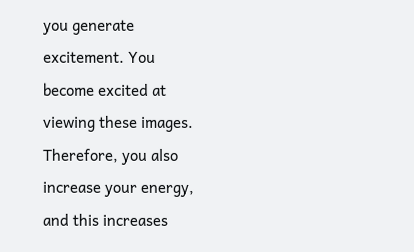you generate excitement. You become excited at viewing these images. Therefore, you also increase your energy, and this increases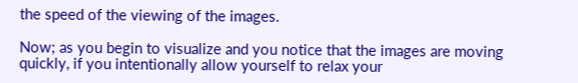the speed of the viewing of the images.

Now; as you begin to visualize and you notice that the images are moving quickly, if you intentionally allow yourself to relax your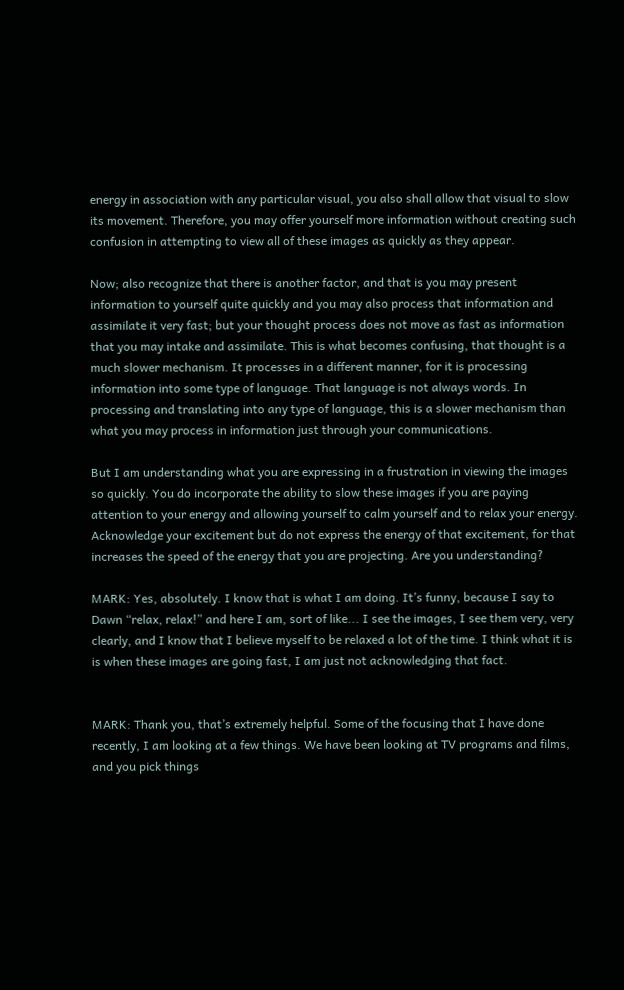energy in association with any particular visual, you also shall allow that visual to slow its movement. Therefore, you may offer yourself more information without creating such confusion in attempting to view all of these images as quickly as they appear.

Now; also recognize that there is another factor, and that is you may present information to yourself quite quickly and you may also process that information and assimilate it very fast; but your thought process does not move as fast as information that you may intake and assimilate. This is what becomes confusing, that thought is a much slower mechanism. It processes in a different manner, for it is processing information into some type of language. That language is not always words. In processing and translating into any type of language, this is a slower mechanism than what you may process in information just through your communications.

But I am understanding what you are expressing in a frustration in viewing the images so quickly. You do incorporate the ability to slow these images if you are paying attention to your energy and allowing yourself to calm yourself and to relax your energy. Acknowledge your excitement but do not express the energy of that excitement, for that increases the speed of the energy that you are projecting. Are you understanding?

MARK: Yes, absolutely. I know that is what I am doing. It’s funny, because I say to Dawn “relax, relax!” and here I am, sort of like... I see the images, I see them very, very clearly, and I know that I believe myself to be relaxed a lot of the time. I think what it is is when these images are going fast, I am just not acknowledging that fact.


MARK: Thank you, that’s extremely helpful. Some of the focusing that I have done recently, I am looking at a few things. We have been looking at TV programs and films, and you pick things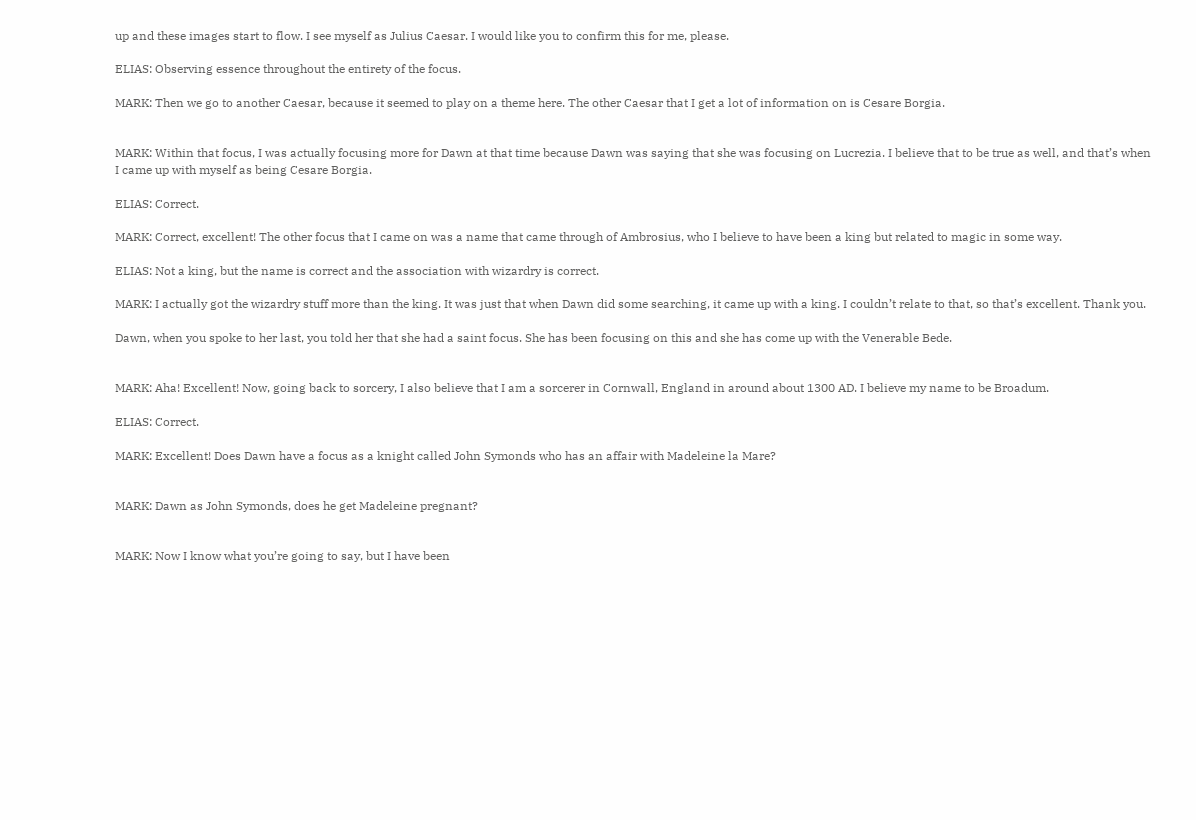up and these images start to flow. I see myself as Julius Caesar. I would like you to confirm this for me, please.

ELIAS: Observing essence throughout the entirety of the focus.

MARK: Then we go to another Caesar, because it seemed to play on a theme here. The other Caesar that I get a lot of information on is Cesare Borgia.


MARK: Within that focus, I was actually focusing more for Dawn at that time because Dawn was saying that she was focusing on Lucrezia. I believe that to be true as well, and that’s when I came up with myself as being Cesare Borgia.

ELIAS: Correct.

MARK: Correct, excellent! The other focus that I came on was a name that came through of Ambrosius, who I believe to have been a king but related to magic in some way.

ELIAS: Not a king, but the name is correct and the association with wizardry is correct.

MARK: I actually got the wizardry stuff more than the king. It was just that when Dawn did some searching, it came up with a king. I couldn’t relate to that, so that’s excellent. Thank you.

Dawn, when you spoke to her last, you told her that she had a saint focus. She has been focusing on this and she has come up with the Venerable Bede.


MARK: Aha! Excellent! Now, going back to sorcery, I also believe that I am a sorcerer in Cornwall, England in around about 1300 AD. I believe my name to be Broadum.

ELIAS: Correct.

MARK: Excellent! Does Dawn have a focus as a knight called John Symonds who has an affair with Madeleine la Mare?


MARK: Dawn as John Symonds, does he get Madeleine pregnant?


MARK: Now I know what you’re going to say, but I have been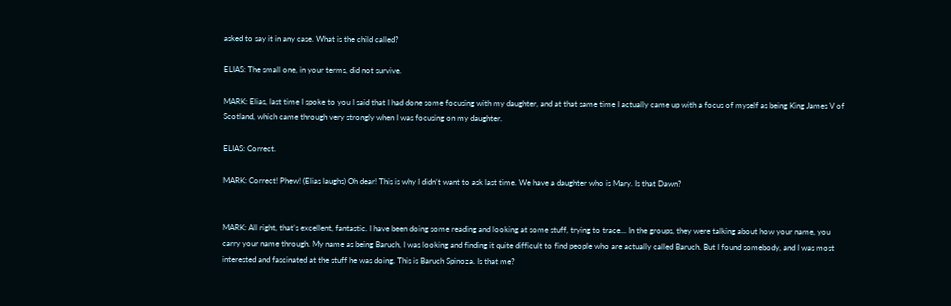asked to say it in any case. What is the child called?

ELIAS: The small one, in your terms, did not survive.

MARK: Elias, last time I spoke to you I said that I had done some focusing with my daughter, and at that same time I actually came up with a focus of myself as being King James V of Scotland, which came through very strongly when I was focusing on my daughter.

ELIAS: Correct.

MARK: Correct! Phew! (Elias laughs) Oh dear! This is why I didn’t want to ask last time. We have a daughter who is Mary. Is that Dawn?


MARK: All right, that’s excellent, fantastic. I have been doing some reading and looking at some stuff, trying to trace... In the groups, they were talking about how your name, you carry your name through. My name as being Baruch, I was looking and finding it quite difficult to find people who are actually called Baruch. But I found somebody, and I was most interested and fascinated at the stuff he was doing. This is Baruch Spinoza. Is that me?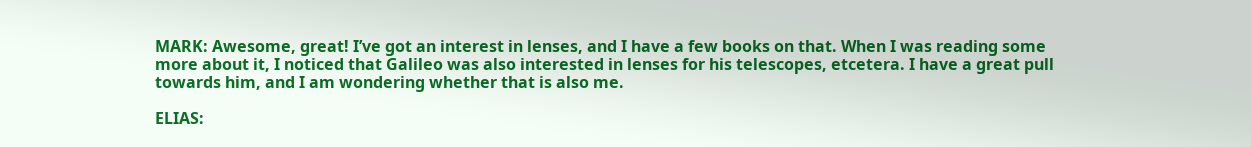MARK: Awesome, great! I’ve got an interest in lenses, and I have a few books on that. When I was reading some more about it, I noticed that Galileo was also interested in lenses for his telescopes, etcetera. I have a great pull towards him, and I am wondering whether that is also me.

ELIAS: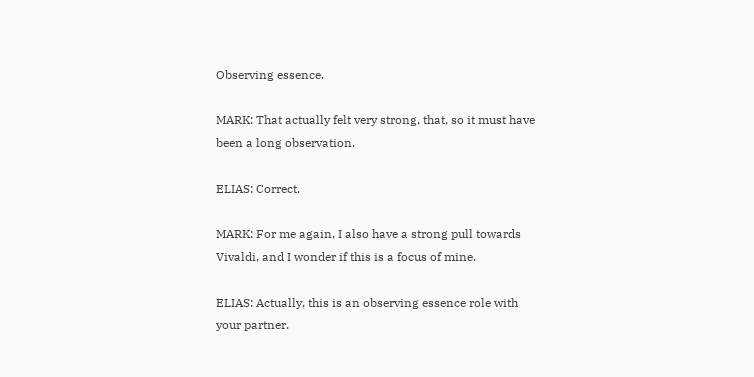Observing essence.

MARK: That actually felt very strong, that, so it must have been a long observation.

ELIAS: Correct.

MARK: For me again, I also have a strong pull towards Vivaldi, and I wonder if this is a focus of mine.

ELIAS: Actually, this is an observing essence role with your partner.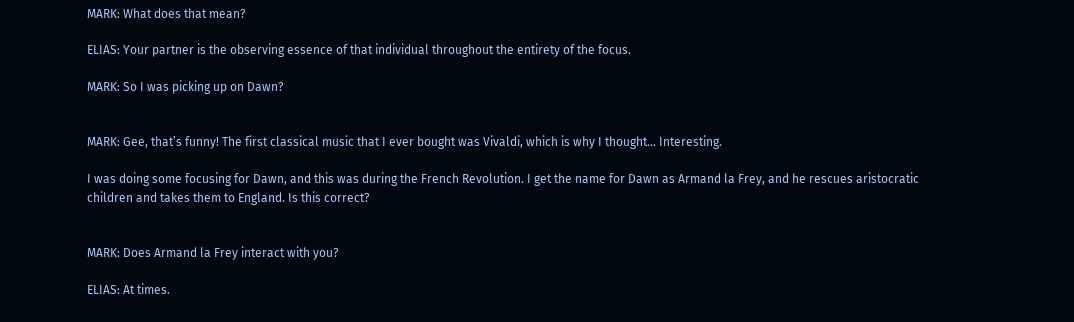MARK: What does that mean?

ELIAS: Your partner is the observing essence of that individual throughout the entirety of the focus.

MARK: So I was picking up on Dawn?


MARK: Gee, that’s funny! The first classical music that I ever bought was Vivaldi, which is why I thought... Interesting.

I was doing some focusing for Dawn, and this was during the French Revolution. I get the name for Dawn as Armand la Frey, and he rescues aristocratic children and takes them to England. Is this correct?


MARK: Does Armand la Frey interact with you?

ELIAS: At times.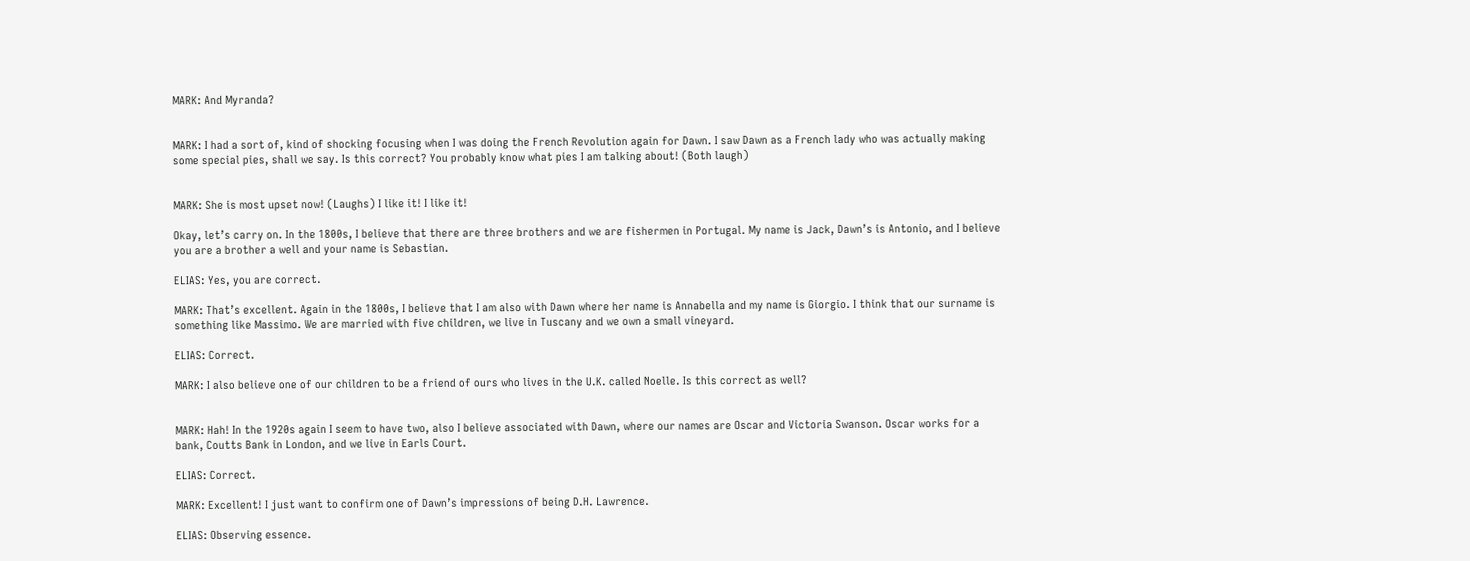MARK: And Myranda?


MARK: I had a sort of, kind of shocking focusing when I was doing the French Revolution again for Dawn. I saw Dawn as a French lady who was actually making some special pies, shall we say. Is this correct? You probably know what pies I am talking about! (Both laugh)


MARK: She is most upset now! (Laughs) I like it! I like it!

Okay, let’s carry on. In the 1800s, I believe that there are three brothers and we are fishermen in Portugal. My name is Jack, Dawn’s is Antonio, and I believe you are a brother a well and your name is Sebastian.

ELIAS: Yes, you are correct.

MARK: That’s excellent. Again in the 1800s, I believe that I am also with Dawn where her name is Annabella and my name is Giorgio. I think that our surname is something like Massimo. We are married with five children, we live in Tuscany and we own a small vineyard.

ELIAS: Correct.

MARK: I also believe one of our children to be a friend of ours who lives in the U.K. called Noelle. Is this correct as well?


MARK: Hah! In the 1920s again I seem to have two, also I believe associated with Dawn, where our names are Oscar and Victoria Swanson. Oscar works for a bank, Coutts Bank in London, and we live in Earls Court.

ELIAS: Correct.

MARK: Excellent! I just want to confirm one of Dawn’s impressions of being D.H. Lawrence.

ELIAS: Observing essence.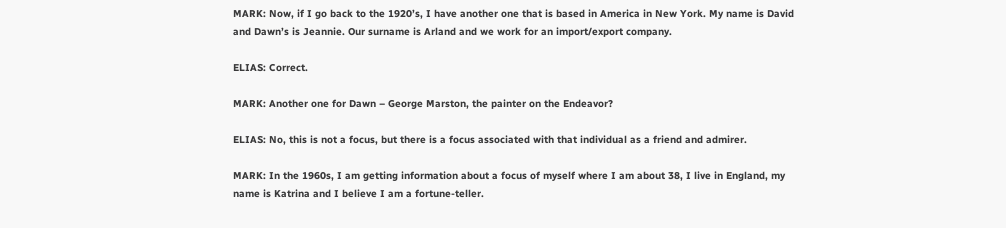MARK: Now, if I go back to the 1920’s, I have another one that is based in America in New York. My name is David and Dawn’s is Jeannie. Our surname is Arland and we work for an import/export company.

ELIAS: Correct.

MARK: Another one for Dawn – George Marston, the painter on the Endeavor?

ELIAS: No, this is not a focus, but there is a focus associated with that individual as a friend and admirer.

MARK: In the 1960s, I am getting information about a focus of myself where I am about 38, I live in England, my name is Katrina and I believe I am a fortune-teller.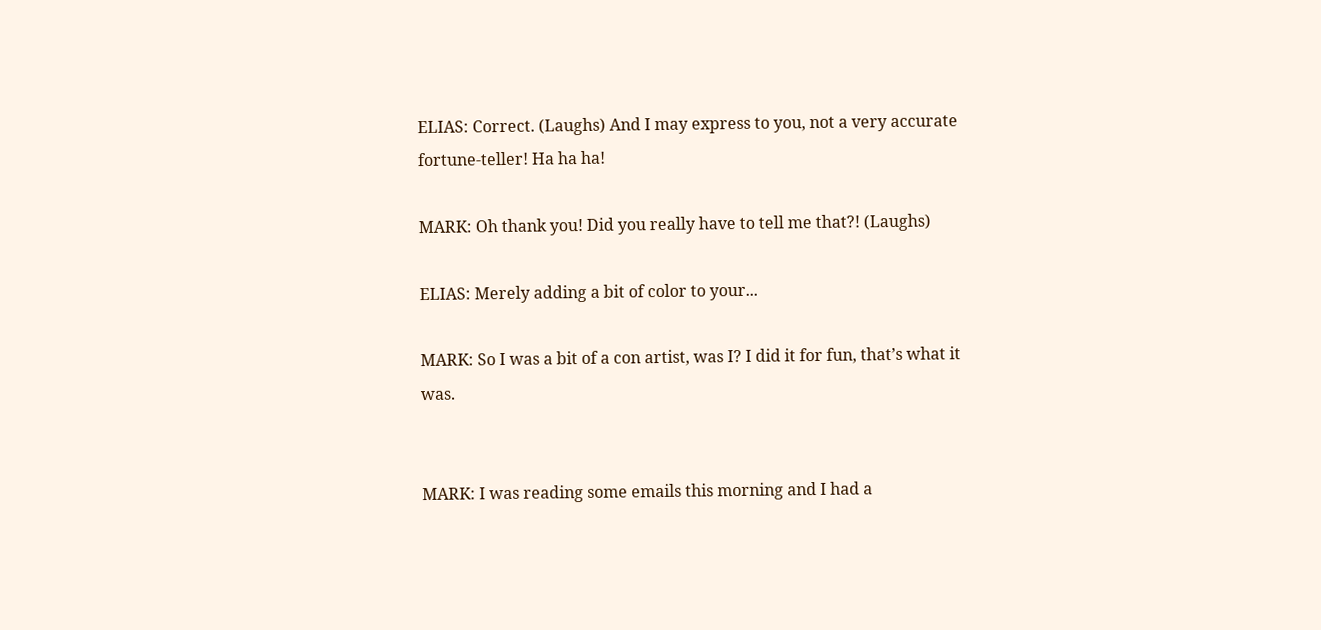ELIAS: Correct. (Laughs) And I may express to you, not a very accurate fortune-teller! Ha ha ha!

MARK: Oh thank you! Did you really have to tell me that?! (Laughs)

ELIAS: Merely adding a bit of color to your...

MARK: So I was a bit of a con artist, was I? I did it for fun, that’s what it was.


MARK: I was reading some emails this morning and I had a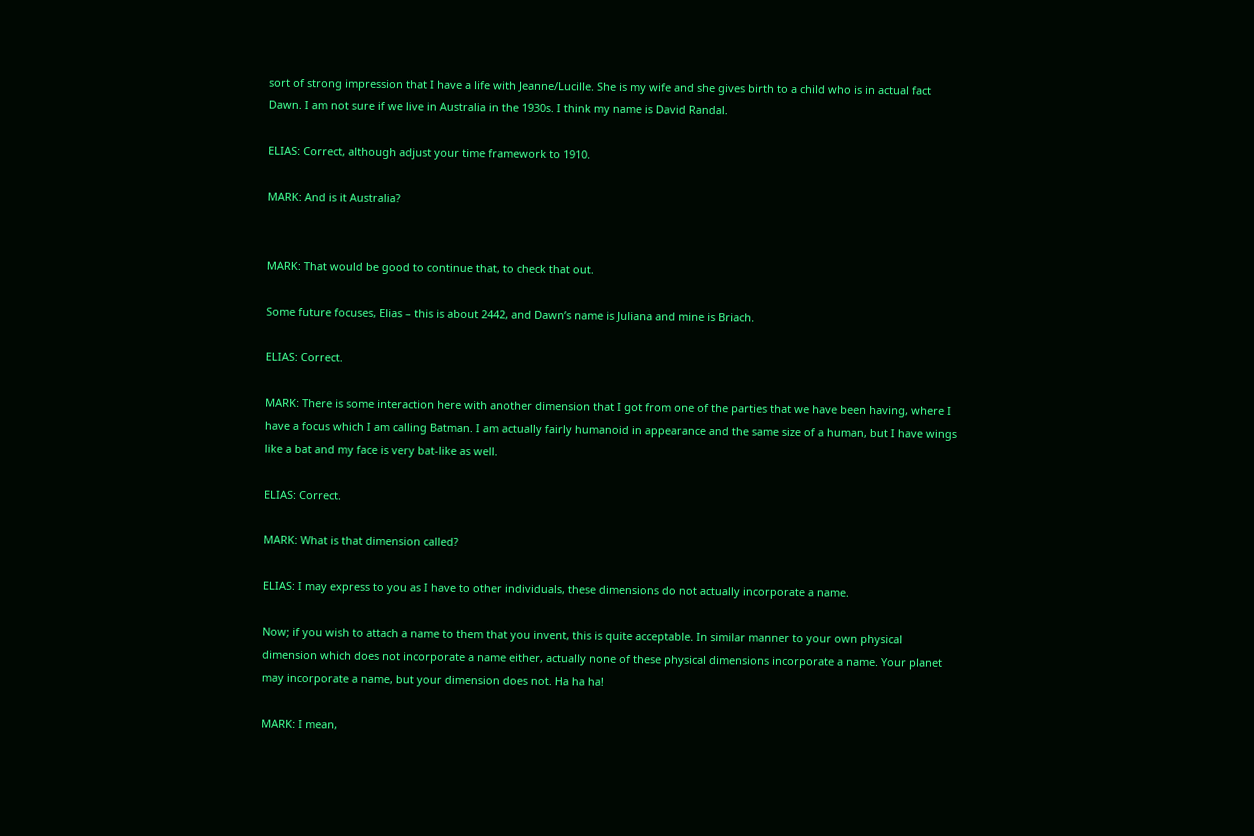sort of strong impression that I have a life with Jeanne/Lucille. She is my wife and she gives birth to a child who is in actual fact Dawn. I am not sure if we live in Australia in the 1930s. I think my name is David Randal.

ELIAS: Correct, although adjust your time framework to 1910.

MARK: And is it Australia?


MARK: That would be good to continue that, to check that out.

Some future focuses, Elias – this is about 2442, and Dawn’s name is Juliana and mine is Briach.

ELIAS: Correct.

MARK: There is some interaction here with another dimension that I got from one of the parties that we have been having, where I have a focus which I am calling Batman. I am actually fairly humanoid in appearance and the same size of a human, but I have wings like a bat and my face is very bat-like as well.

ELIAS: Correct.

MARK: What is that dimension called?

ELIAS: I may express to you as I have to other individuals, these dimensions do not actually incorporate a name.

Now; if you wish to attach a name to them that you invent, this is quite acceptable. In similar manner to your own physical dimension which does not incorporate a name either, actually none of these physical dimensions incorporate a name. Your planet may incorporate a name, but your dimension does not. Ha ha ha!

MARK: I mean,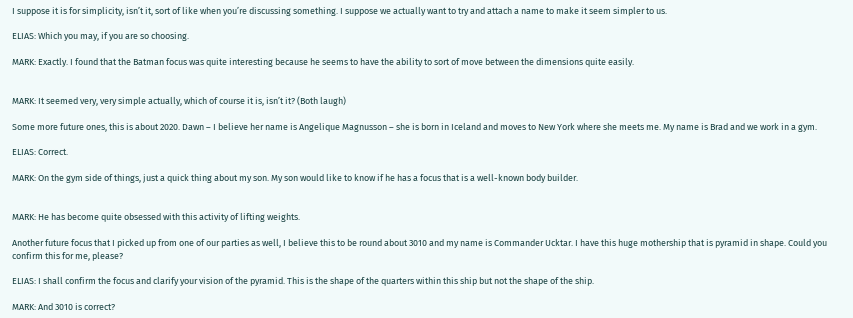I suppose it is for simplicity, isn’t it, sort of like when you’re discussing something. I suppose we actually want to try and attach a name to make it seem simpler to us.

ELIAS: Which you may, if you are so choosing.

MARK: Exactly. I found that the Batman focus was quite interesting because he seems to have the ability to sort of move between the dimensions quite easily.


MARK: It seemed very, very simple actually, which of course it is, isn’t it? (Both laugh)

Some more future ones, this is about 2020. Dawn – I believe her name is Angelique Magnusson – she is born in Iceland and moves to New York where she meets me. My name is Brad and we work in a gym.

ELIAS: Correct.

MARK: On the gym side of things, just a quick thing about my son. My son would like to know if he has a focus that is a well-known body builder.


MARK: He has become quite obsessed with this activity of lifting weights.

Another future focus that I picked up from one of our parties as well, I believe this to be round about 3010 and my name is Commander Ucktar. I have this huge mothership that is pyramid in shape. Could you confirm this for me, please?

ELIAS: I shall confirm the focus and clarify your vision of the pyramid. This is the shape of the quarters within this ship but not the shape of the ship.

MARK: And 3010 is correct?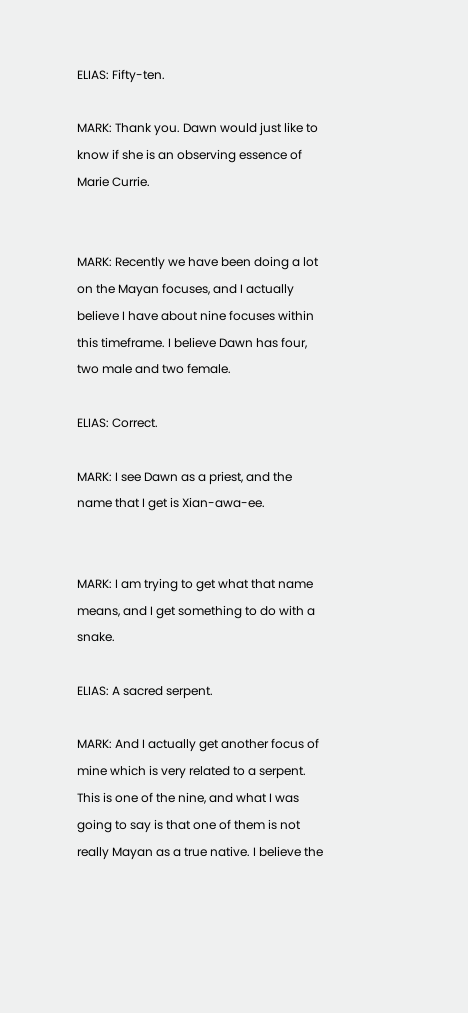ELIAS: Fifty-ten.

MARK: Thank you. Dawn would just like to know if she is an observing essence of Marie Currie.


MARK: Recently we have been doing a lot on the Mayan focuses, and I actually believe I have about nine focuses within this timeframe. I believe Dawn has four, two male and two female.

ELIAS: Correct.

MARK: I see Dawn as a priest, and the name that I get is Xian-awa-ee.


MARK: I am trying to get what that name means, and I get something to do with a snake.

ELIAS: A sacred serpent.

MARK: And I actually get another focus of mine which is very related to a serpent. This is one of the nine, and what I was going to say is that one of them is not really Mayan as a true native. I believe the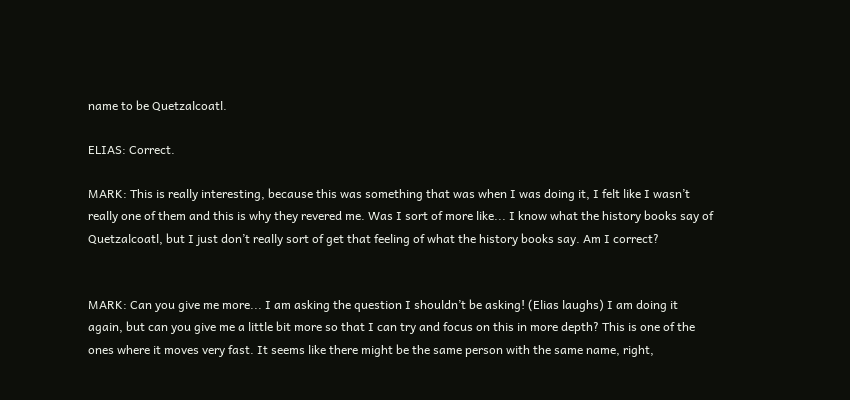name to be Quetzalcoatl.

ELIAS: Correct.

MARK: This is really interesting, because this was something that was when I was doing it, I felt like I wasn’t really one of them and this is why they revered me. Was I sort of more like... I know what the history books say of Quetzalcoatl, but I just don’t really sort of get that feeling of what the history books say. Am I correct?


MARK: Can you give me more... I am asking the question I shouldn’t be asking! (Elias laughs) I am doing it again, but can you give me a little bit more so that I can try and focus on this in more depth? This is one of the ones where it moves very fast. It seems like there might be the same person with the same name, right,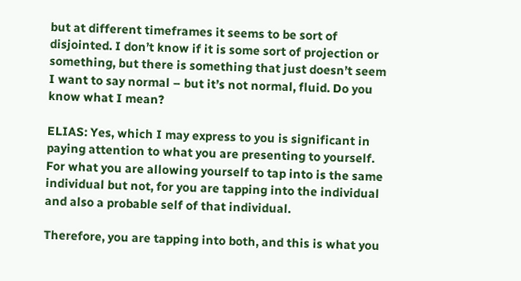but at different timeframes it seems to be sort of disjointed. I don’t know if it is some sort of projection or something, but there is something that just doesn’t seem I want to say normal – but it’s not normal, fluid. Do you know what I mean?

ELIAS: Yes, which I may express to you is significant in paying attention to what you are presenting to yourself. For what you are allowing yourself to tap into is the same individual but not, for you are tapping into the individual and also a probable self of that individual.

Therefore, you are tapping into both, and this is what you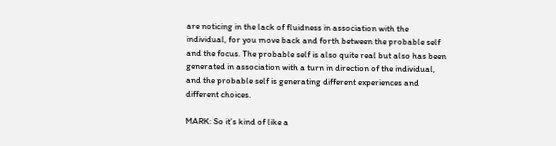are noticing in the lack of fluidness in association with the individual, for you move back and forth between the probable self and the focus. The probable self is also quite real but also has been generated in association with a turn in direction of the individual, and the probable self is generating different experiences and different choices.

MARK: So it’s kind of like a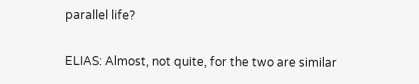parallel life?

ELIAS: Almost, not quite, for the two are similar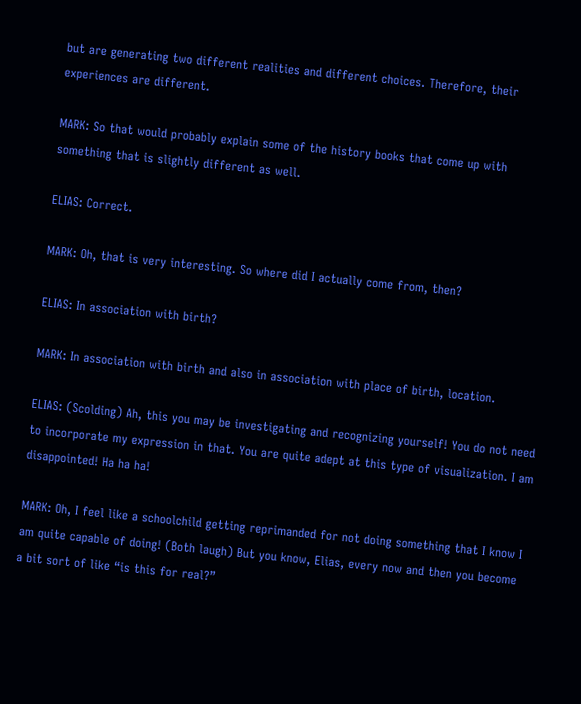but are generating two different realities and different choices. Therefore, their experiences are different.

MARK: So that would probably explain some of the history books that come up with something that is slightly different as well.

ELIAS: Correct.

MARK: Oh, that is very interesting. So where did I actually come from, then?

ELIAS: In association with birth?

MARK: In association with birth and also in association with place of birth, location.

ELIAS: (Scolding) Ah, this you may be investigating and recognizing yourself! You do not need to incorporate my expression in that. You are quite adept at this type of visualization. I am disappointed! Ha ha ha!

MARK: Oh, I feel like a schoolchild getting reprimanded for not doing something that I know I am quite capable of doing! (Both laugh) But you know, Elias, every now and then you become a bit sort of like “is this for real?”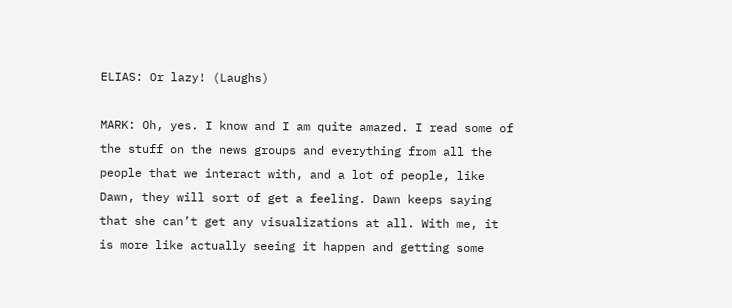ELIAS: Or lazy! (Laughs)

MARK: Oh, yes. I know and I am quite amazed. I read some of the stuff on the news groups and everything from all the people that we interact with, and a lot of people, like Dawn, they will sort of get a feeling. Dawn keeps saying that she can’t get any visualizations at all. With me, it is more like actually seeing it happen and getting some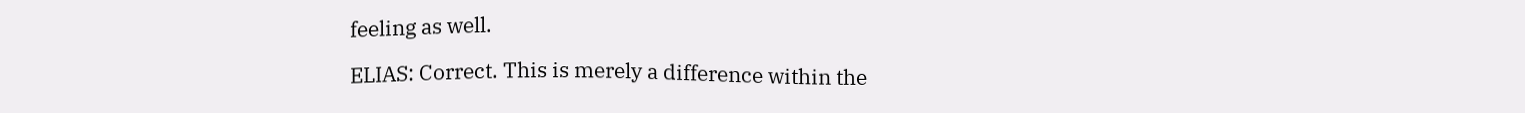feeling as well.

ELIAS: Correct. This is merely a difference within the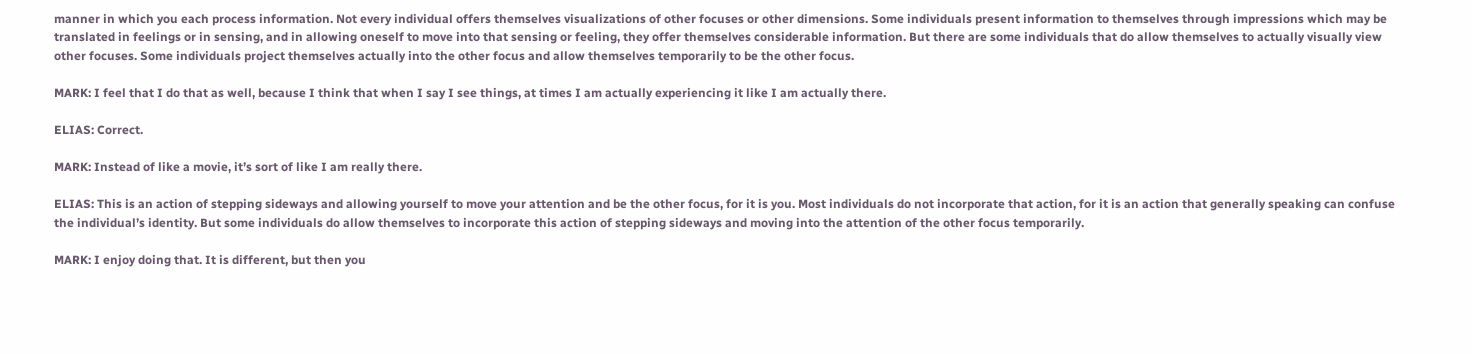manner in which you each process information. Not every individual offers themselves visualizations of other focuses or other dimensions. Some individuals present information to themselves through impressions which may be translated in feelings or in sensing, and in allowing oneself to move into that sensing or feeling, they offer themselves considerable information. But there are some individuals that do allow themselves to actually visually view other focuses. Some individuals project themselves actually into the other focus and allow themselves temporarily to be the other focus.

MARK: I feel that I do that as well, because I think that when I say I see things, at times I am actually experiencing it like I am actually there.

ELIAS: Correct.

MARK: Instead of like a movie, it’s sort of like I am really there.

ELIAS: This is an action of stepping sideways and allowing yourself to move your attention and be the other focus, for it is you. Most individuals do not incorporate that action, for it is an action that generally speaking can confuse the individual’s identity. But some individuals do allow themselves to incorporate this action of stepping sideways and moving into the attention of the other focus temporarily.

MARK: I enjoy doing that. It is different, but then you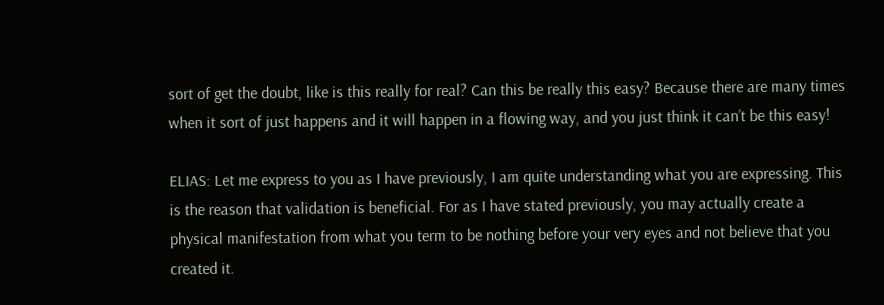sort of get the doubt, like is this really for real? Can this be really this easy? Because there are many times when it sort of just happens and it will happen in a flowing way, and you just think it can’t be this easy!

ELIAS: Let me express to you as I have previously, I am quite understanding what you are expressing. This is the reason that validation is beneficial. For as I have stated previously, you may actually create a physical manifestation from what you term to be nothing before your very eyes and not believe that you created it.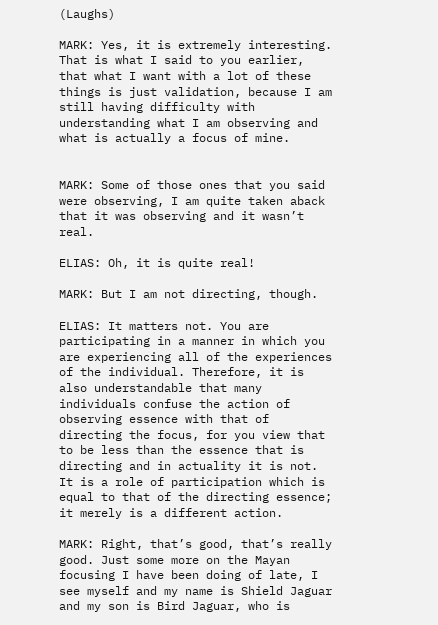(Laughs)

MARK: Yes, it is extremely interesting. That is what I said to you earlier, that what I want with a lot of these things is just validation, because I am still having difficulty with understanding what I am observing and what is actually a focus of mine.


MARK: Some of those ones that you said were observing, I am quite taken aback that it was observing and it wasn’t real.

ELIAS: Oh, it is quite real!

MARK: But I am not directing, though.

ELIAS: It matters not. You are participating in a manner in which you are experiencing all of the experiences of the individual. Therefore, it is also understandable that many individuals confuse the action of observing essence with that of directing the focus, for you view that to be less than the essence that is directing and in actuality it is not. It is a role of participation which is equal to that of the directing essence; it merely is a different action.

MARK: Right, that’s good, that’s really good. Just some more on the Mayan focusing I have been doing of late, I see myself and my name is Shield Jaguar and my son is Bird Jaguar, who is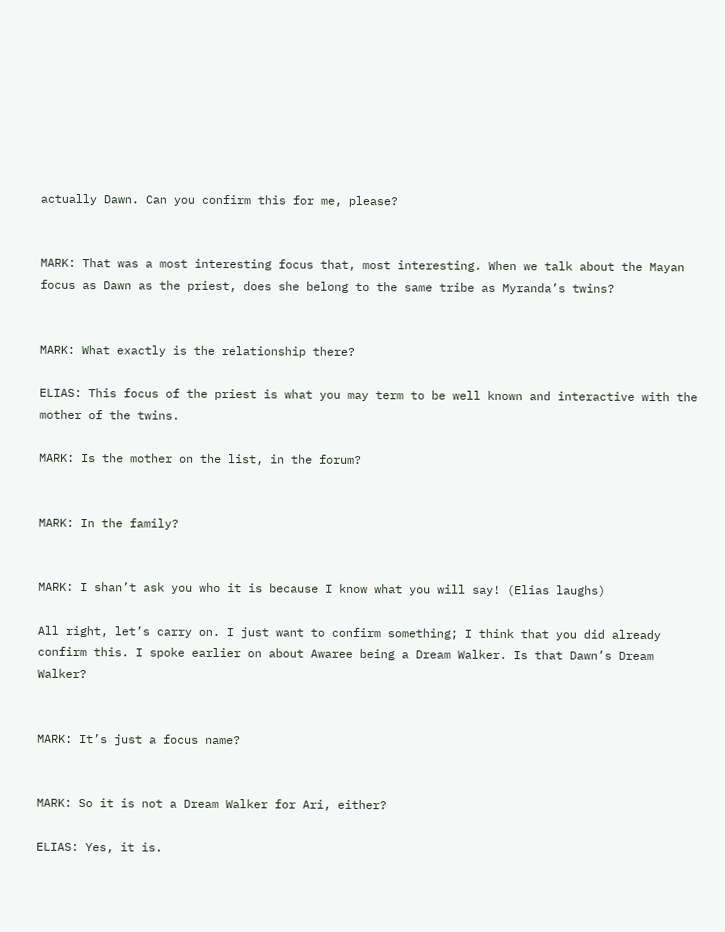actually Dawn. Can you confirm this for me, please?


MARK: That was a most interesting focus that, most interesting. When we talk about the Mayan focus as Dawn as the priest, does she belong to the same tribe as Myranda’s twins?


MARK: What exactly is the relationship there?

ELIAS: This focus of the priest is what you may term to be well known and interactive with the mother of the twins.

MARK: Is the mother on the list, in the forum?


MARK: In the family?


MARK: I shan’t ask you who it is because I know what you will say! (Elias laughs)

All right, let’s carry on. I just want to confirm something; I think that you did already confirm this. I spoke earlier on about Awaree being a Dream Walker. Is that Dawn’s Dream Walker?


MARK: It’s just a focus name?


MARK: So it is not a Dream Walker for Ari, either?

ELIAS: Yes, it is.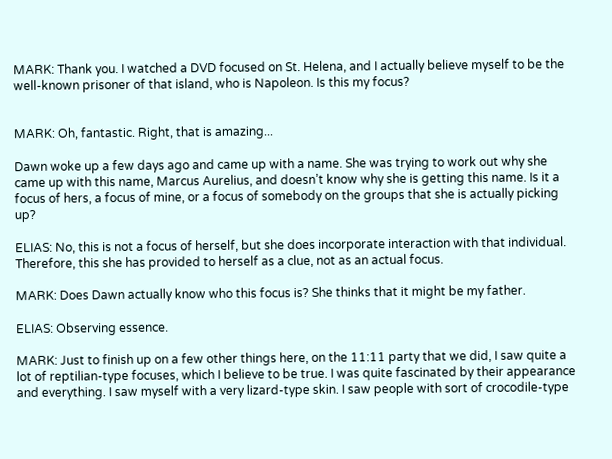MARK: Thank you. I watched a DVD focused on St. Helena, and I actually believe myself to be the well-known prisoner of that island, who is Napoleon. Is this my focus?


MARK: Oh, fantastic. Right, that is amazing...

Dawn woke up a few days ago and came up with a name. She was trying to work out why she came up with this name, Marcus Aurelius, and doesn’t know why she is getting this name. Is it a focus of hers, a focus of mine, or a focus of somebody on the groups that she is actually picking up?

ELIAS: No, this is not a focus of herself, but she does incorporate interaction with that individual. Therefore, this she has provided to herself as a clue, not as an actual focus.

MARK: Does Dawn actually know who this focus is? She thinks that it might be my father.

ELIAS: Observing essence.

MARK: Just to finish up on a few other things here, on the 11:11 party that we did, I saw quite a lot of reptilian-type focuses, which I believe to be true. I was quite fascinated by their appearance and everything. I saw myself with a very lizard-type skin. I saw people with sort of crocodile-type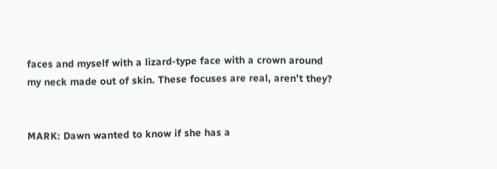faces and myself with a lizard-type face with a crown around my neck made out of skin. These focuses are real, aren’t they?


MARK: Dawn wanted to know if she has a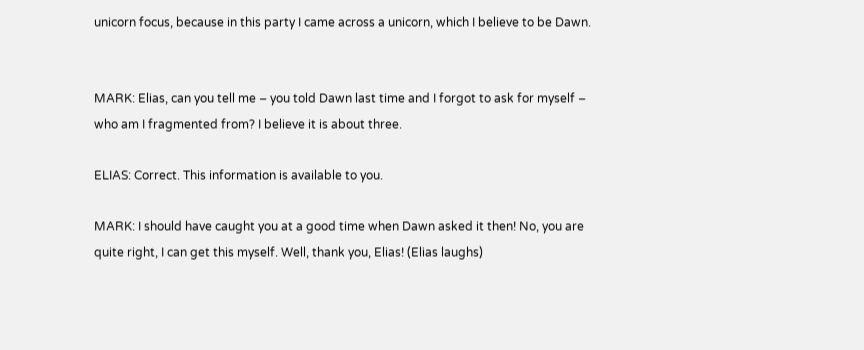unicorn focus, because in this party I came across a unicorn, which I believe to be Dawn.


MARK: Elias, can you tell me – you told Dawn last time and I forgot to ask for myself – who am I fragmented from? I believe it is about three.

ELIAS: Correct. This information is available to you.

MARK: I should have caught you at a good time when Dawn asked it then! No, you are quite right, I can get this myself. Well, thank you, Elias! (Elias laughs)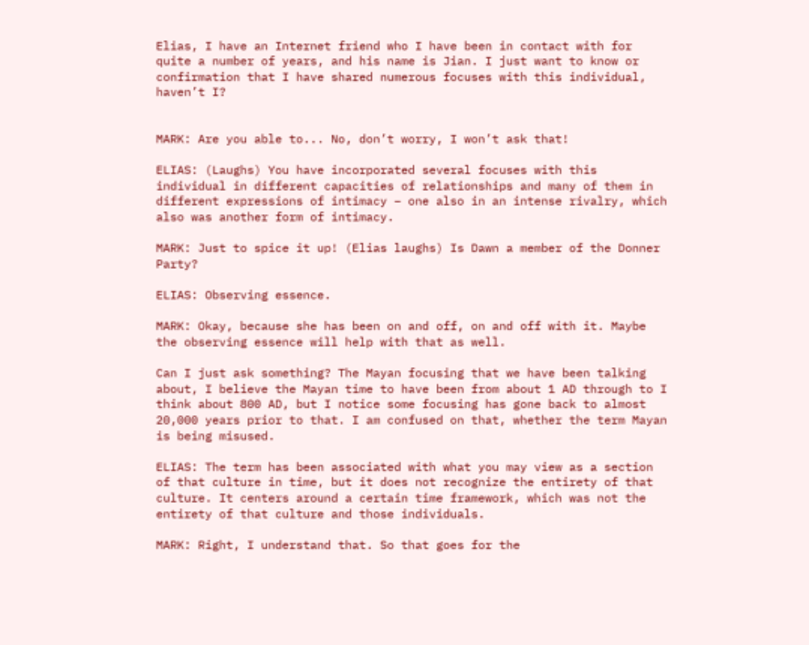Elias, I have an Internet friend who I have been in contact with for quite a number of years, and his name is Jian. I just want to know or confirmation that I have shared numerous focuses with this individual, haven’t I?


MARK: Are you able to... No, don’t worry, I won’t ask that!

ELIAS: (Laughs) You have incorporated several focuses with this individual in different capacities of relationships and many of them in different expressions of intimacy – one also in an intense rivalry, which also was another form of intimacy.

MARK: Just to spice it up! (Elias laughs) Is Dawn a member of the Donner Party?

ELIAS: Observing essence.

MARK: Okay, because she has been on and off, on and off with it. Maybe the observing essence will help with that as well.

Can I just ask something? The Mayan focusing that we have been talking about, I believe the Mayan time to have been from about 1 AD through to I think about 800 AD, but I notice some focusing has gone back to almost 20,000 years prior to that. I am confused on that, whether the term Mayan is being misused.

ELIAS: The term has been associated with what you may view as a section of that culture in time, but it does not recognize the entirety of that culture. It centers around a certain time framework, which was not the entirety of that culture and those individuals.

MARK: Right, I understand that. So that goes for the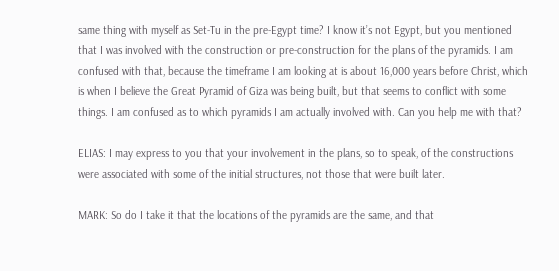same thing with myself as Set-Tu in the pre-Egypt time? I know it’s not Egypt, but you mentioned that I was involved with the construction or pre-construction for the plans of the pyramids. I am confused with that, because the timeframe I am looking at is about 16,000 years before Christ, which is when I believe the Great Pyramid of Giza was being built, but that seems to conflict with some things. I am confused as to which pyramids I am actually involved with. Can you help me with that?

ELIAS: I may express to you that your involvement in the plans, so to speak, of the constructions were associated with some of the initial structures, not those that were built later.

MARK: So do I take it that the locations of the pyramids are the same, and that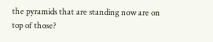the pyramids that are standing now are on top of those?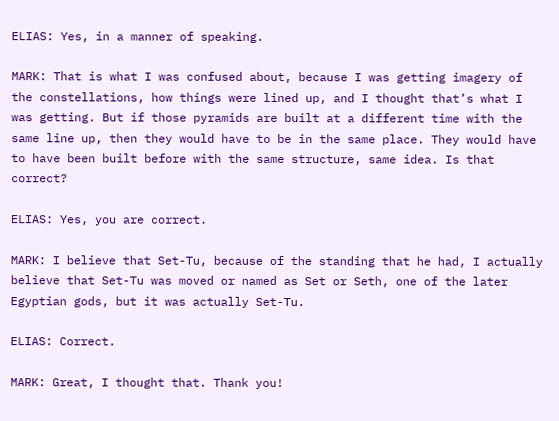ELIAS: Yes, in a manner of speaking.

MARK: That is what I was confused about, because I was getting imagery of the constellations, how things were lined up, and I thought that’s what I was getting. But if those pyramids are built at a different time with the same line up, then they would have to be in the same place. They would have to have been built before with the same structure, same idea. Is that correct?

ELIAS: Yes, you are correct.

MARK: I believe that Set-Tu, because of the standing that he had, I actually believe that Set-Tu was moved or named as Set or Seth, one of the later Egyptian gods, but it was actually Set-Tu.

ELIAS: Correct.

MARK: Great, I thought that. Thank you!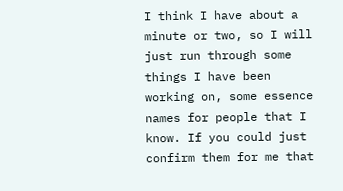I think I have about a minute or two, so I will just run through some things I have been working on, some essence names for people that I know. If you could just confirm them for me that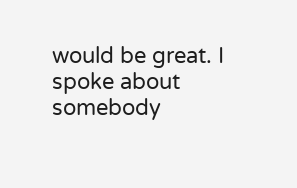would be great. I spoke about somebody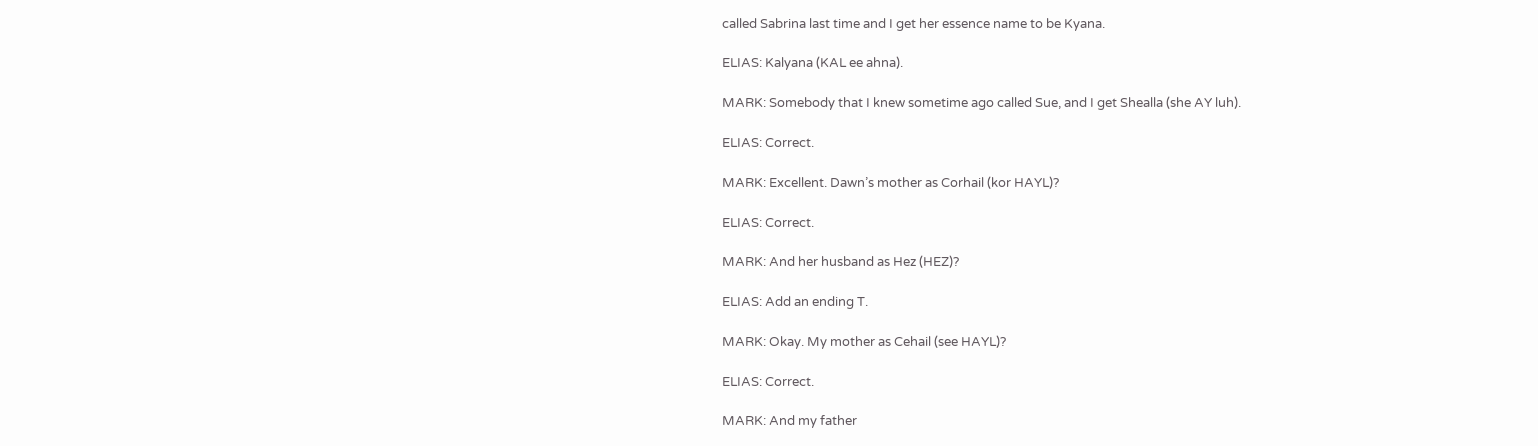called Sabrina last time and I get her essence name to be Kyana.

ELIAS: Kalyana (KAL ee ahna).

MARK: Somebody that I knew sometime ago called Sue, and I get Shealla (she AY luh).

ELIAS: Correct.

MARK: Excellent. Dawn’s mother as Corhail (kor HAYL)?

ELIAS: Correct.

MARK: And her husband as Hez (HEZ)?

ELIAS: Add an ending T.

MARK: Okay. My mother as Cehail (see HAYL)?

ELIAS: Correct.

MARK: And my father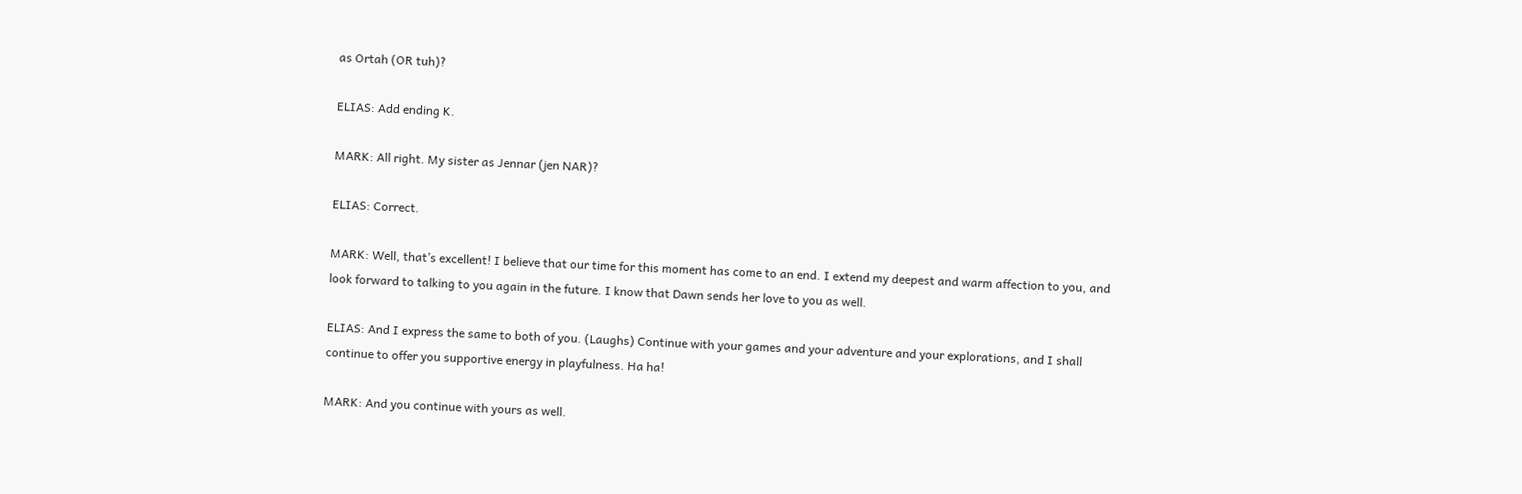as Ortah (OR tuh)?

ELIAS: Add ending K.

MARK: All right. My sister as Jennar (jen NAR)?

ELIAS: Correct.

MARK: Well, that’s excellent! I believe that our time for this moment has come to an end. I extend my deepest and warm affection to you, and look forward to talking to you again in the future. I know that Dawn sends her love to you as well.

ELIAS: And I express the same to both of you. (Laughs) Continue with your games and your adventure and your explorations, and I shall continue to offer you supportive energy in playfulness. Ha ha!

MARK: And you continue with yours as well.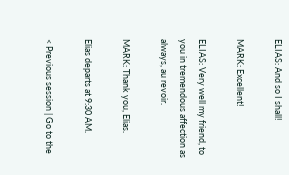ELIAS: And so I shall!

MARK: Excellent!

ELIAS: Very well my friend, to you in tremendous affection as always, au revoir.

MARK: Thank you, Elias.

Elias departs at 9:30 AM.

< Previous session | Go to the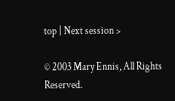top | Next session >

© 2003 Mary Ennis, All Rights Reserved.